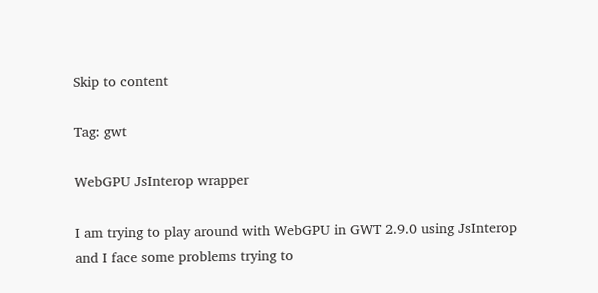Skip to content

Tag: gwt

WebGPU JsInterop wrapper

I am trying to play around with WebGPU in GWT 2.9.0 using JsInterop and I face some problems trying to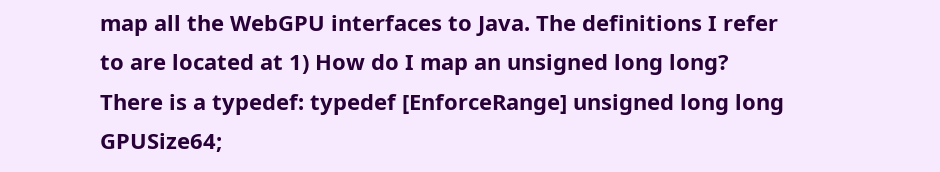map all the WebGPU interfaces to Java. The definitions I refer to are located at 1) How do I map an unsigned long long? There is a typedef: typedef [EnforceRange] unsigned long long GPUSize64;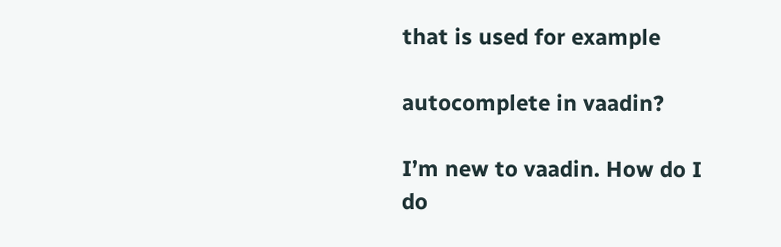that is used for example

autocomplete in vaadin?

I’m new to vaadin. How do I do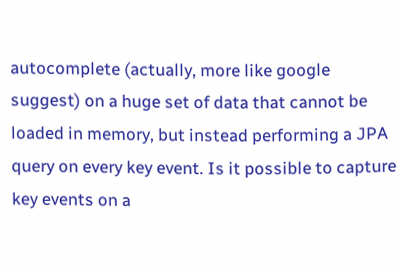autocomplete (actually, more like google suggest) on a huge set of data that cannot be loaded in memory, but instead performing a JPA query on every key event. Is it possible to capture key events on a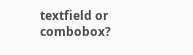textfield or combobox?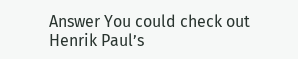Answer You could check out Henrik Paul’s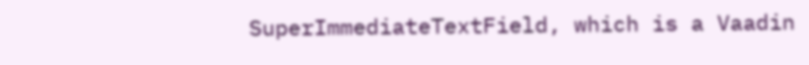SuperImmediateTextField, which is a Vaadin